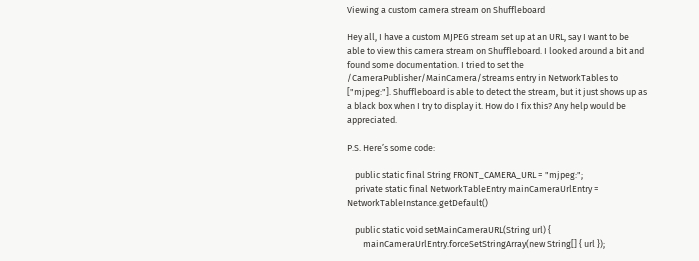Viewing a custom camera stream on Shuffleboard

Hey all, I have a custom MJPEG stream set up at an URL, say I want to be able to view this camera stream on Shuffleboard. I looked around a bit and found some documentation. I tried to set the /CameraPublisher/MainCamera/streams entry in NetworkTables to ["mjpeg:"]. Shuffleboard is able to detect the stream, but it just shows up as a black box when I try to display it. How do I fix this? Any help would be appreciated.

P.S. Here’s some code:

    public static final String FRONT_CAMERA_URL = "mjpeg:";
    private static final NetworkTableEntry mainCameraUrlEntry = NetworkTableInstance.getDefault()

    public static void setMainCameraURL(String url) {
        mainCameraUrlEntry.forceSetStringArray(new String[] { url });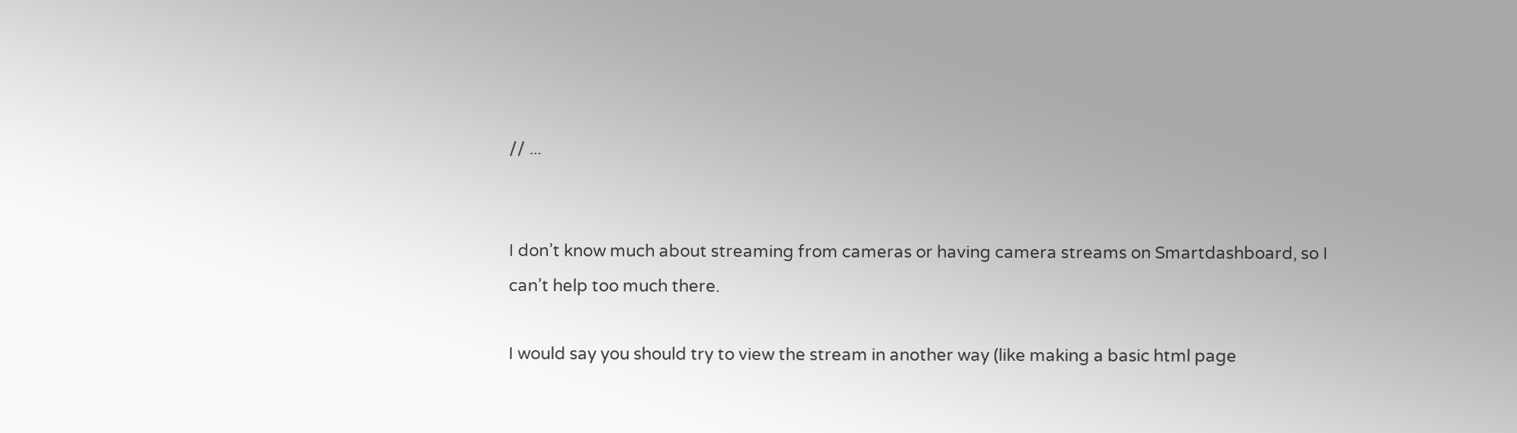// ...


I don’t know much about streaming from cameras or having camera streams on Smartdashboard, so I can’t help too much there.

I would say you should try to view the stream in another way (like making a basic html page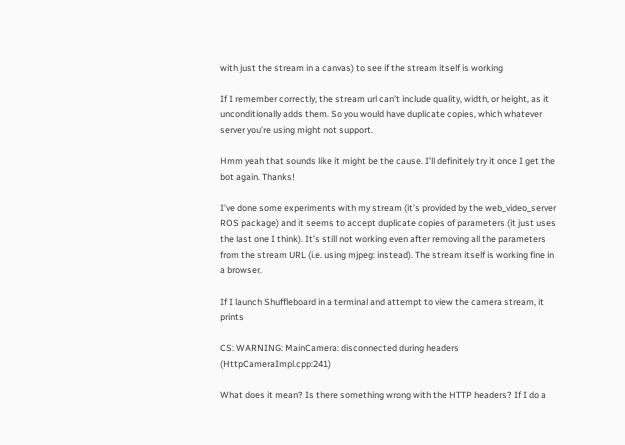with just the stream in a canvas) to see if the stream itself is working

If I remember correctly, the stream url can’t include quality, width, or height, as it unconditionally adds them. So you would have duplicate copies, which whatever server you’re using might not support.

Hmm yeah that sounds like it might be the cause. I’ll definitely try it once I get the bot again. Thanks!

I’ve done some experiments with my stream (it’s provided by the web_video_server ROS package) and it seems to accept duplicate copies of parameters (it just uses the last one I think). It’s still not working even after removing all the parameters from the stream URL (i.e. using mjpeg: instead). The stream itself is working fine in a browser.

If I launch Shuffleboard in a terminal and attempt to view the camera stream, it prints

CS: WARNING: MainCamera: disconnected during headers (HttpCameraImpl.cpp:241)

What does it mean? Is there something wrong with the HTTP headers? If I do a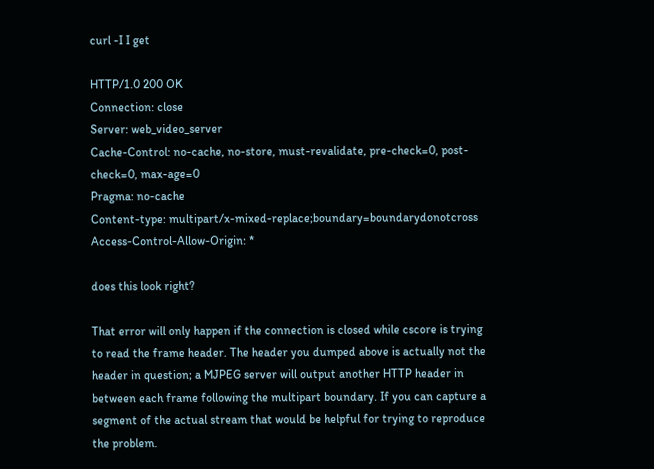curl -I I get

HTTP/1.0 200 OK
Connection: close
Server: web_video_server
Cache-Control: no-cache, no-store, must-revalidate, pre-check=0, post-check=0, max-age=0
Pragma: no-cache
Content-type: multipart/x-mixed-replace;boundary=boundarydonotcross
Access-Control-Allow-Origin: *

does this look right?

That error will only happen if the connection is closed while cscore is trying to read the frame header. The header you dumped above is actually not the header in question; a MJPEG server will output another HTTP header in between each frame following the multipart boundary. If you can capture a segment of the actual stream that would be helpful for trying to reproduce the problem.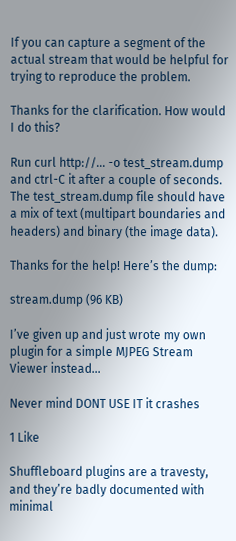If you can capture a segment of the actual stream that would be helpful for trying to reproduce the problem.

Thanks for the clarification. How would I do this?

Run curl http://... -o test_stream.dump and ctrl-C it after a couple of seconds. The test_stream.dump file should have a mix of text (multipart boundaries and headers) and binary (the image data).

Thanks for the help! Here’s the dump:

stream.dump (96 KB)

I’ve given up and just wrote my own plugin for a simple MJPEG Stream Viewer instead…

Never mind DONT USE IT it crashes

1 Like

Shuffleboard plugins are a travesty, and they’re badly documented with minimal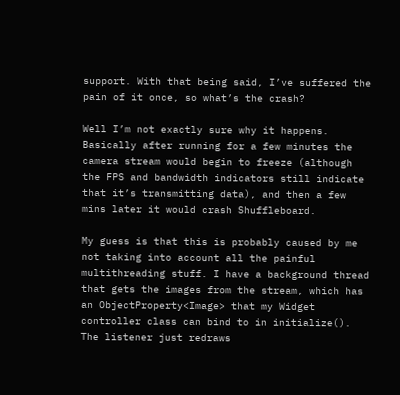support. With that being said, I’ve suffered the pain of it once, so what’s the crash?

Well I’m not exactly sure why it happens. Basically after running for a few minutes the camera stream would begin to freeze (although the FPS and bandwidth indicators still indicate that it’s transmitting data), and then a few mins later it would crash Shuffleboard.

My guess is that this is probably caused by me not taking into account all the painful multithreading stuff. I have a background thread that gets the images from the stream, which has an ObjectProperty<Image> that my Widget controller class can bind to in initialize(). The listener just redraws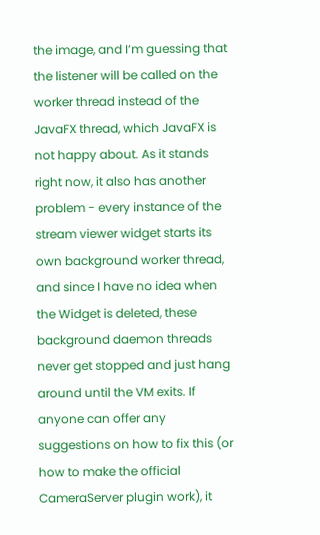the image, and I’m guessing that the listener will be called on the worker thread instead of the JavaFX thread, which JavaFX is not happy about. As it stands right now, it also has another problem - every instance of the stream viewer widget starts its own background worker thread, and since I have no idea when the Widget is deleted, these background daemon threads never get stopped and just hang around until the VM exits. If anyone can offer any suggestions on how to fix this (or how to make the official CameraServer plugin work), it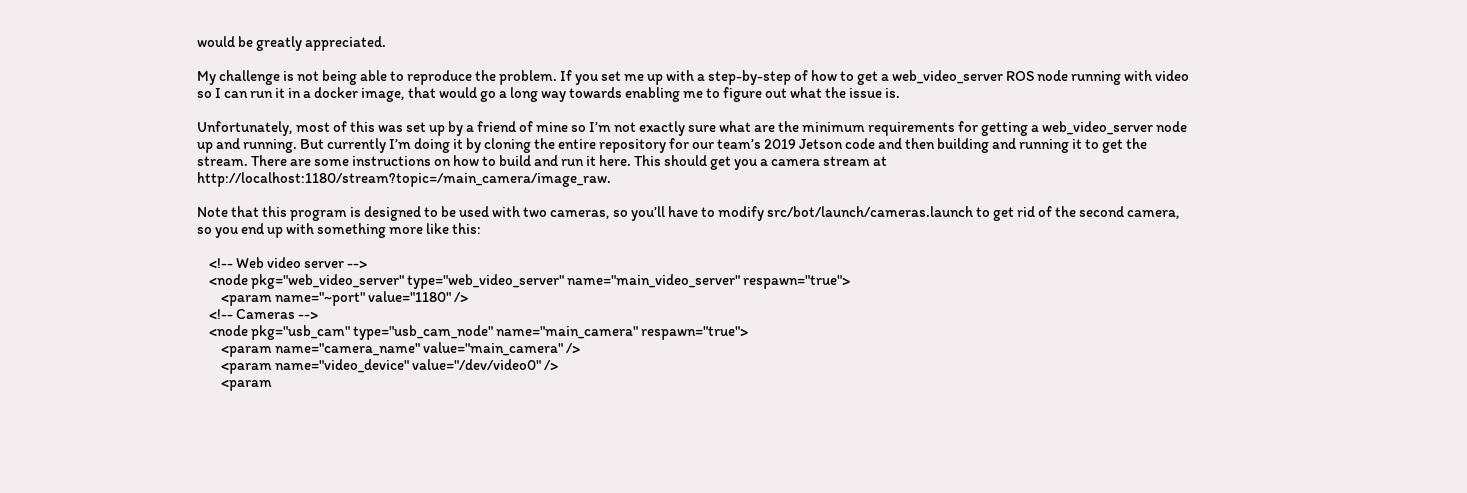would be greatly appreciated.

My challenge is not being able to reproduce the problem. If you set me up with a step-by-step of how to get a web_video_server ROS node running with video so I can run it in a docker image, that would go a long way towards enabling me to figure out what the issue is.

Unfortunately, most of this was set up by a friend of mine so I’m not exactly sure what are the minimum requirements for getting a web_video_server node up and running. But currently I’m doing it by cloning the entire repository for our team’s 2019 Jetson code and then building and running it to get the stream. There are some instructions on how to build and run it here. This should get you a camera stream at http://localhost:1180/stream?topic=/main_camera/image_raw.

Note that this program is designed to be used with two cameras, so you’ll have to modify src/bot/launch/cameras.launch to get rid of the second camera, so you end up with something more like this:

    <!-- Web video server -->
    <node pkg="web_video_server" type="web_video_server" name="main_video_server" respawn="true">
        <param name="~port" value="1180" />
    <!-- Cameras -->
    <node pkg="usb_cam" type="usb_cam_node" name="main_camera" respawn="true">
        <param name="camera_name" value="main_camera" />
        <param name="video_device" value="/dev/video0" />
        <param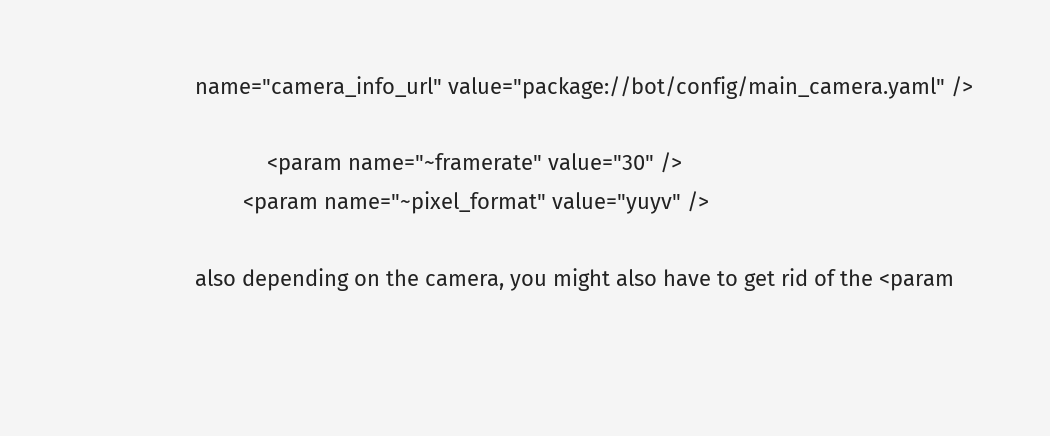name="camera_info_url" value="package://bot/config/main_camera.yaml" />

            <param name="~framerate" value="30" />
        <param name="~pixel_format" value="yuyv" />

also depending on the camera, you might also have to get rid of the <param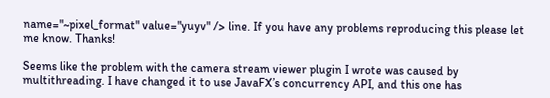name="~pixel_format" value="yuyv" /> line. If you have any problems reproducing this please let me know. Thanks!

Seems like the problem with the camera stream viewer plugin I wrote was caused by multithreading. I have changed it to use JavaFX’s concurrency API, and this one has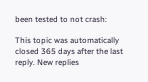been tested to not crash:

This topic was automatically closed 365 days after the last reply. New replies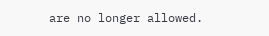are no longer allowed.